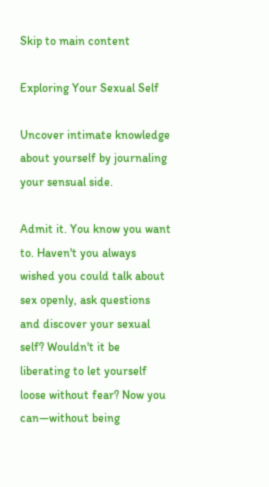Skip to main content

Exploring Your Sexual Self

Uncover intimate knowledge about yourself by journaling your sensual side.

Admit it. You know you want to. Haven't you always wished you could talk about sex openly, ask questions and discover your sexual self? Wouldn't it be liberating to let yourself loose without fear? Now you can—without being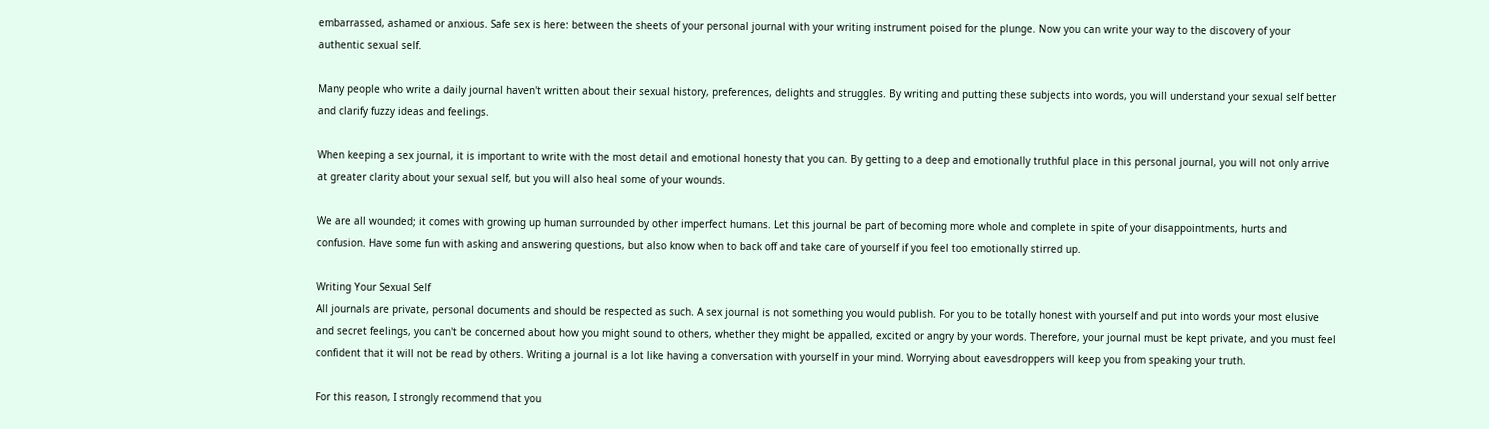embarrassed, ashamed or anxious. Safe sex is here: between the sheets of your personal journal with your writing instrument poised for the plunge. Now you can write your way to the discovery of your authentic sexual self.

Many people who write a daily journal haven't written about their sexual history, preferences, delights and struggles. By writing and putting these subjects into words, you will understand your sexual self better and clarify fuzzy ideas and feelings.

When keeping a sex journal, it is important to write with the most detail and emotional honesty that you can. By getting to a deep and emotionally truthful place in this personal journal, you will not only arrive at greater clarity about your sexual self, but you will also heal some of your wounds.

We are all wounded; it comes with growing up human surrounded by other imperfect humans. Let this journal be part of becoming more whole and complete in spite of your disappointments, hurts and confusion. Have some fun with asking and answering questions, but also know when to back off and take care of yourself if you feel too emotionally stirred up.

Writing Your Sexual Self
All journals are private, personal documents and should be respected as such. A sex journal is not something you would publish. For you to be totally honest with yourself and put into words your most elusive and secret feelings, you can't be concerned about how you might sound to others, whether they might be appalled, excited or angry by your words. Therefore, your journal must be kept private, and you must feel confident that it will not be read by others. Writing a journal is a lot like having a conversation with yourself in your mind. Worrying about eavesdroppers will keep you from speaking your truth.

For this reason, I strongly recommend that you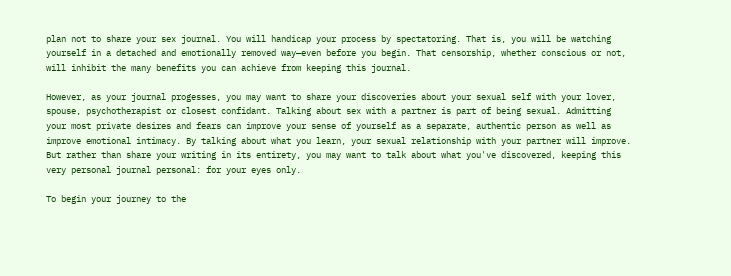plan not to share your sex journal. You will handicap your process by spectatoring. That is, you will be watching yourself in a detached and emotionally removed way—even before you begin. That censorship, whether conscious or not, will inhibit the many benefits you can achieve from keeping this journal.

However, as your journal progesses, you may want to share your discoveries about your sexual self with your lover, spouse, psychotherapist or closest confidant. Talking about sex with a partner is part of being sexual. Admitting your most private desires and fears can improve your sense of yourself as a separate, authentic person as well as improve emotional intimacy. By talking about what you learn, your sexual relationship with your partner will improve. But rather than share your writing in its entirety, you may want to talk about what you've discovered, keeping this very personal journal personal: for your eyes only.

To begin your journey to the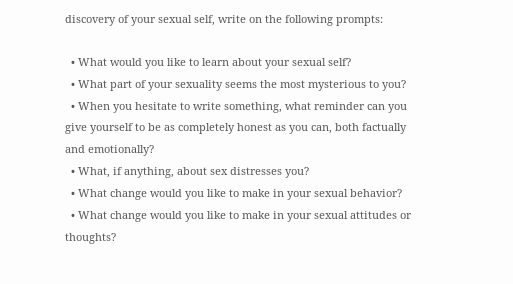discovery of your sexual self, write on the following prompts:

  • What would you like to learn about your sexual self?
  • What part of your sexuality seems the most mysterious to you?
  • When you hesitate to write something, what reminder can you give yourself to be as completely honest as you can, both factually and emotionally?
  • What, if anything, about sex distresses you?
  • What change would you like to make in your sexual behavior?
  • What change would you like to make in your sexual attitudes or thoughts?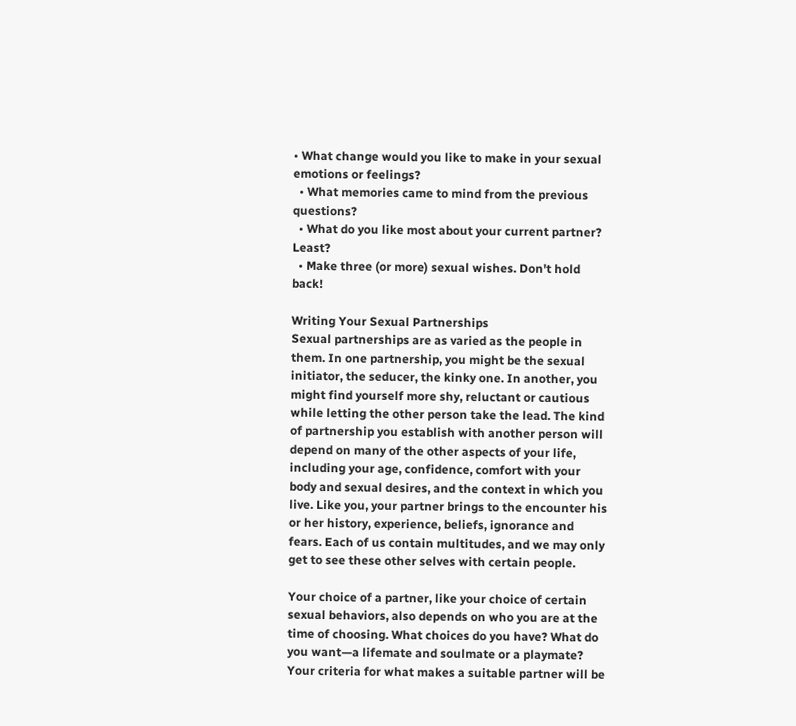• What change would you like to make in your sexual emotions or feelings?
  • What memories came to mind from the previous questions?
  • What do you like most about your current partner? Least?
  • Make three (or more) sexual wishes. Don't hold back!

Writing Your Sexual Partnerships
Sexual partnerships are as varied as the people in them. In one partnership, you might be the sexual initiator, the seducer, the kinky one. In another, you might find yourself more shy, reluctant or cautious while letting the other person take the lead. The kind of partnership you establish with another person will depend on many of the other aspects of your life, including your age, confidence, comfort with your body and sexual desires, and the context in which you live. Like you, your partner brings to the encounter his or her history, experience, beliefs, ignorance and fears. Each of us contain multitudes, and we may only get to see these other selves with certain people.

Your choice of a partner, like your choice of certain sexual behaviors, also depends on who you are at the time of choosing. What choices do you have? What do you want—a lifemate and soulmate or a playmate? Your criteria for what makes a suitable partner will be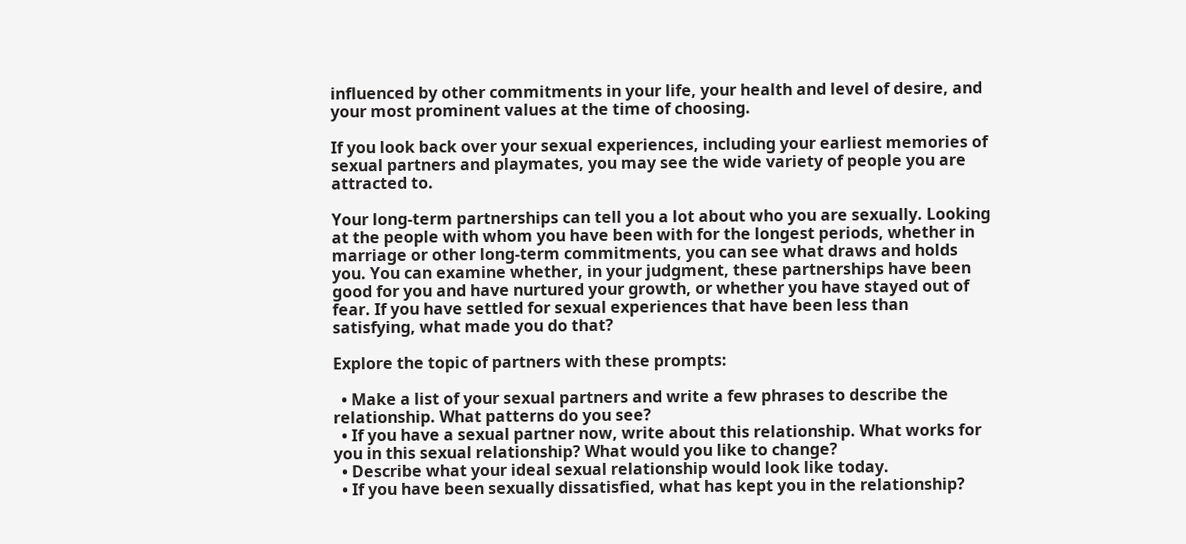influenced by other commitments in your life, your health and level of desire, and your most prominent values at the time of choosing.

If you look back over your sexual experiences, including your earliest memories of sexual partners and playmates, you may see the wide variety of people you are attracted to.

Your long-term partnerships can tell you a lot about who you are sexually. Looking at the people with whom you have been with for the longest periods, whether in marriage or other long-term commitments, you can see what draws and holds you. You can examine whether, in your judgment, these partnerships have been good for you and have nurtured your growth, or whether you have stayed out of fear. If you have settled for sexual experiences that have been less than satisfying, what made you do that?

Explore the topic of partners with these prompts:

  • Make a list of your sexual partners and write a few phrases to describe the relationship. What patterns do you see?
  • If you have a sexual partner now, write about this relationship. What works for you in this sexual relationship? What would you like to change?
  • Describe what your ideal sexual relationship would look like today.
  • If you have been sexually dissatisfied, what has kept you in the relationship?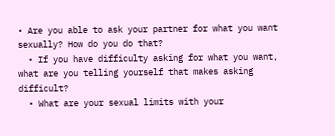• Are you able to ask your partner for what you want sexually? How do you do that?
  • If you have difficulty asking for what you want, what are you telling yourself that makes asking difficult?
  • What are your sexual limits with your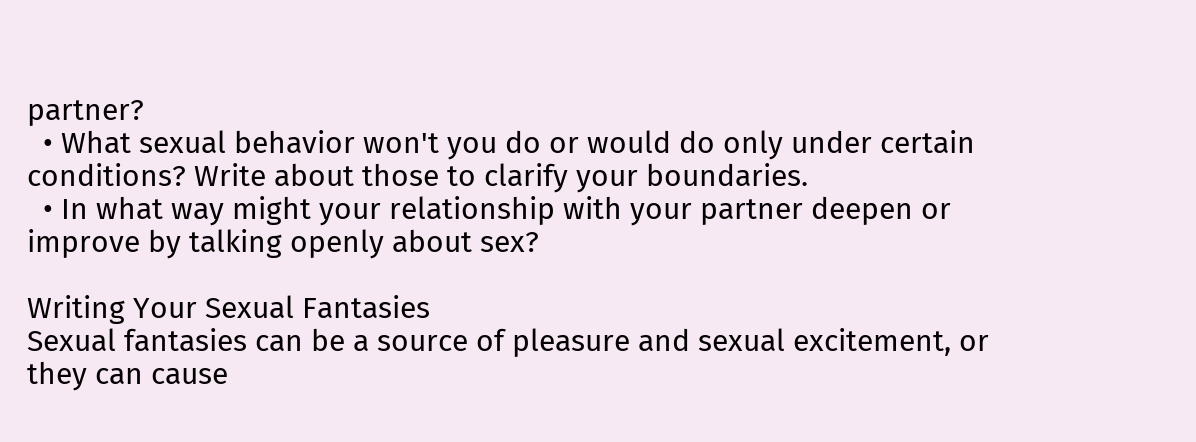partner?
  • What sexual behavior won't you do or would do only under certain conditions? Write about those to clarify your boundaries.
  • In what way might your relationship with your partner deepen or improve by talking openly about sex?

Writing Your Sexual Fantasies
Sexual fantasies can be a source of pleasure and sexual excitement, or they can cause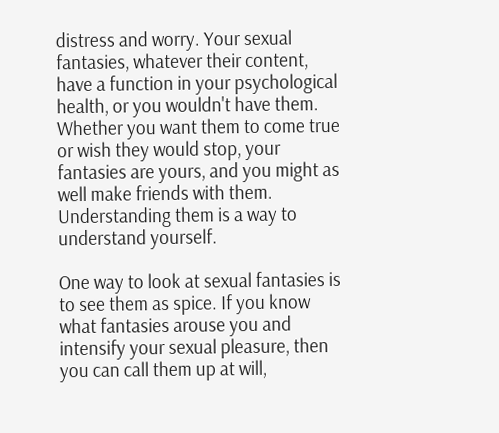distress and worry. Your sexual fantasies, whatever their content, have a function in your psychological health, or you wouldn't have them. Whether you want them to come true or wish they would stop, your fantasies are yours, and you might as well make friends with them. Understanding them is a way to understand yourself.

One way to look at sexual fantasies is to see them as spice. If you know what fantasies arouse you and intensify your sexual pleasure, then you can call them up at will,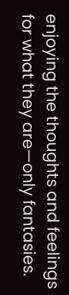enjoying the thoughts and feelings for what they are—only fantasies.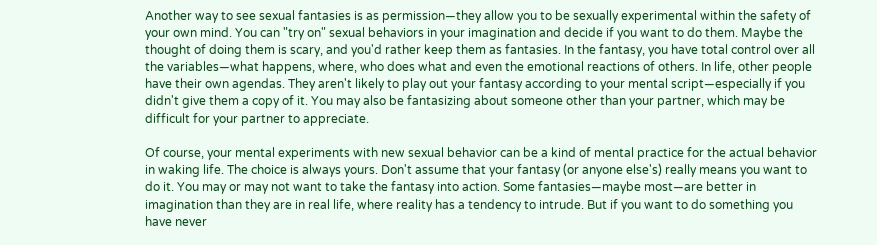Another way to see sexual fantasies is as permission—they allow you to be sexually experimental within the safety of your own mind. You can "try on" sexual behaviors in your imagination and decide if you want to do them. Maybe the thought of doing them is scary, and you'd rather keep them as fantasies. In the fantasy, you have total control over all the variables—what happens, where, who does what and even the emotional reactions of others. In life, other people have their own agendas. They aren't likely to play out your fantasy according to your mental script—especially if you didn't give them a copy of it. You may also be fantasizing about someone other than your partner, which may be difficult for your partner to appreciate.

Of course, your mental experiments with new sexual behavior can be a kind of mental practice for the actual behavior in waking life. The choice is always yours. Don't assume that your fantasy (or anyone else's) really means you want to do it. You may or may not want to take the fantasy into action. Some fantasies—maybe most—are better in imagination than they are in real life, where reality has a tendency to intrude. But if you want to do something you have never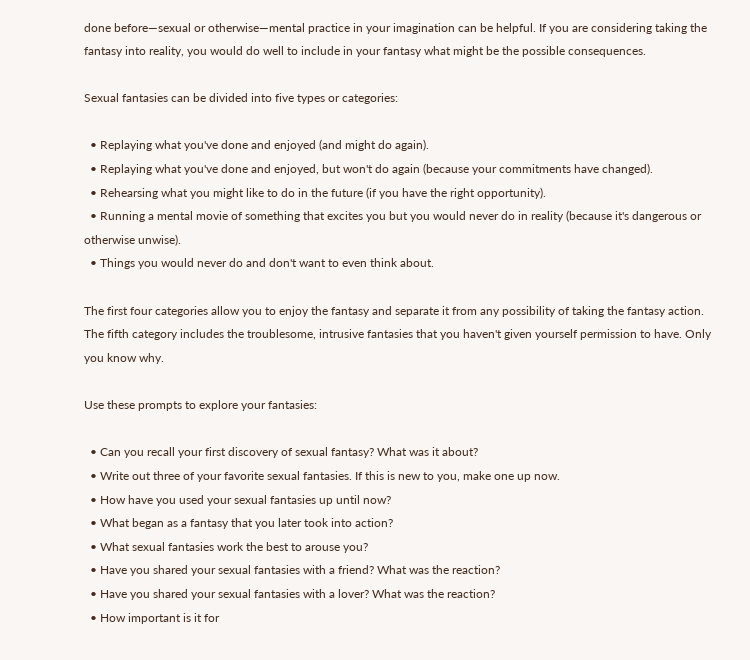done before—sexual or otherwise—mental practice in your imagination can be helpful. If you are considering taking the fantasy into reality, you would do well to include in your fantasy what might be the possible consequences.

Sexual fantasies can be divided into five types or categories:

  • Replaying what you've done and enjoyed (and might do again).
  • Replaying what you've done and enjoyed, but won't do again (because your commitments have changed).
  • Rehearsing what you might like to do in the future (if you have the right opportunity).
  • Running a mental movie of something that excites you but you would never do in reality (because it's dangerous or otherwise unwise).
  • Things you would never do and don't want to even think about.

The first four categories allow you to enjoy the fantasy and separate it from any possibility of taking the fantasy action. The fifth category includes the troublesome, intrusive fantasies that you haven't given yourself permission to have. Only you know why.

Use these prompts to explore your fantasies:

  • Can you recall your first discovery of sexual fantasy? What was it about?
  • Write out three of your favorite sexual fantasies. If this is new to you, make one up now.
  • How have you used your sexual fantasies up until now?
  • What began as a fantasy that you later took into action?
  • What sexual fantasies work the best to arouse you?
  • Have you shared your sexual fantasies with a friend? What was the reaction?
  • Have you shared your sexual fantasies with a lover? What was the reaction?
  • How important is it for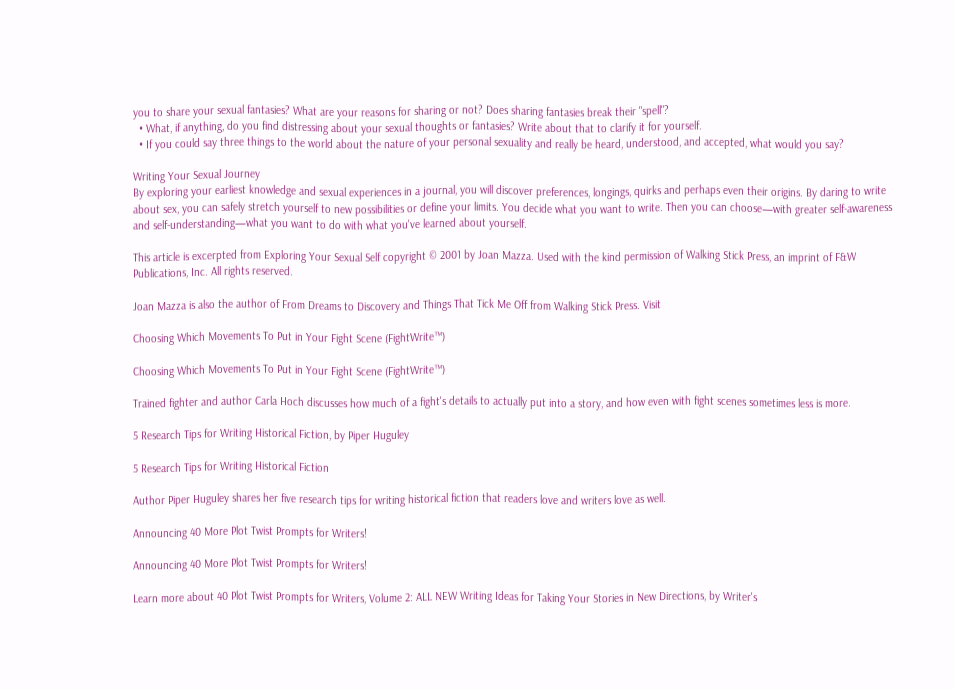you to share your sexual fantasies? What are your reasons for sharing or not? Does sharing fantasies break their "spell"?
  • What, if anything, do you find distressing about your sexual thoughts or fantasies? Write about that to clarify it for yourself.
  • If you could say three things to the world about the nature of your personal sexuality and really be heard, understood, and accepted, what would you say?

Writing Your Sexual Journey
By exploring your earliest knowledge and sexual experiences in a journal, you will discover preferences, longings, quirks and perhaps even their origins. By daring to write about sex, you can safely stretch yourself to new possibilities or define your limits. You decide what you want to write. Then you can choose—with greater self-awareness and self-understanding—what you want to do with what you've learned about yourself.

This article is excerpted from Exploring Your Sexual Self copyright © 2001 by Joan Mazza. Used with the kind permission of Walking Stick Press, an imprint of F&W Publications, Inc. All rights reserved.

Joan Mazza is also the author of From Dreams to Discovery and Things That Tick Me Off from Walking Stick Press. Visit

Choosing Which Movements To Put in Your Fight Scene (FightWrite™)

Choosing Which Movements To Put in Your Fight Scene (FightWrite™)

Trained fighter and author Carla Hoch discusses how much of a fight's details to actually put into a story, and how even with fight scenes sometimes less is more.

5 Research Tips for Writing Historical Fiction, by Piper Huguley

5 Research Tips for Writing Historical Fiction

Author Piper Huguley shares her five research tips for writing historical fiction that readers love and writers love as well.

Announcing 40 More Plot Twist Prompts for Writers!

Announcing 40 More Plot Twist Prompts for Writers!

Learn more about 40 Plot Twist Prompts for Writers, Volume 2: ALL NEW Writing Ideas for Taking Your Stories in New Directions, by Writer's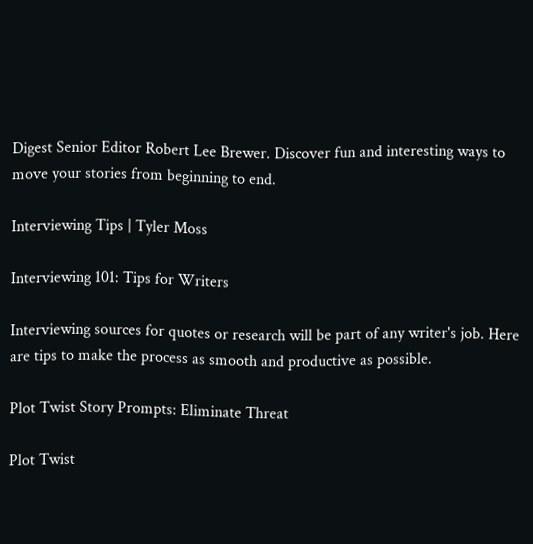Digest Senior Editor Robert Lee Brewer. Discover fun and interesting ways to move your stories from beginning to end.

Interviewing Tips | Tyler Moss

Interviewing 101: Tips for Writers

Interviewing sources for quotes or research will be part of any writer's job. Here are tips to make the process as smooth and productive as possible.

Plot Twist Story Prompts: Eliminate Threat

Plot Twist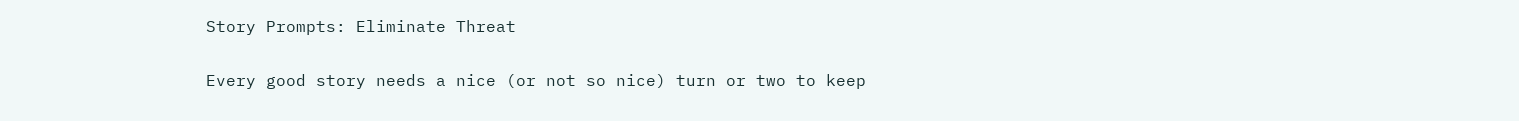Story Prompts: Eliminate Threat

Every good story needs a nice (or not so nice) turn or two to keep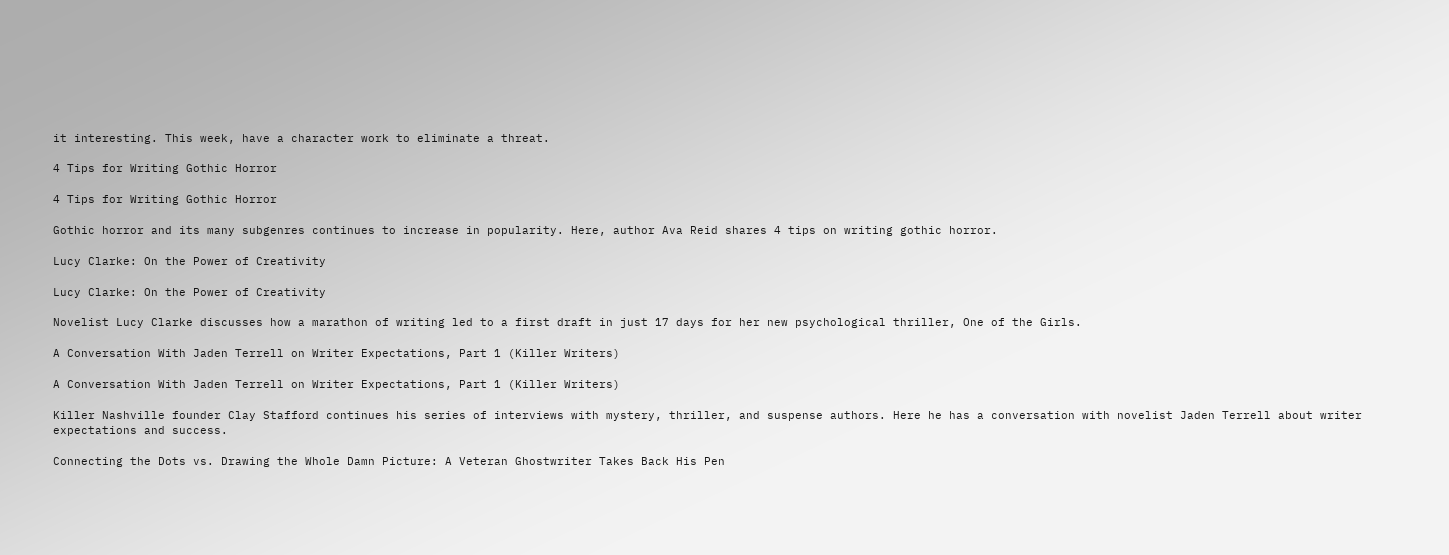it interesting. This week, have a character work to eliminate a threat.

4 Tips for Writing Gothic Horror

4 Tips for Writing Gothic Horror

Gothic horror and its many subgenres continues to increase in popularity. Here, author Ava Reid shares 4 tips on writing gothic horror.

Lucy Clarke: On the Power of Creativity

Lucy Clarke: On the Power of Creativity

Novelist Lucy Clarke discusses how a marathon of writing led to a first draft in just 17 days for her new psychological thriller, One of the Girls.

A Conversation With Jaden Terrell on Writer Expectations, Part 1 (Killer Writers)

A Conversation With Jaden Terrell on Writer Expectations, Part 1 (Killer Writers)

Killer Nashville founder Clay Stafford continues his series of interviews with mystery, thriller, and suspense authors. Here he has a conversation with novelist Jaden Terrell about writer expectations and success.

Connecting the Dots vs. Drawing the Whole Damn Picture: A Veteran Ghostwriter Takes Back His Pen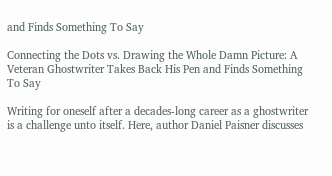and Finds Something To Say

Connecting the Dots vs. Drawing the Whole Damn Picture: A Veteran Ghostwriter Takes Back His Pen and Finds Something To Say

Writing for oneself after a decades-long career as a ghostwriter is a challenge unto itself. Here, author Daniel Paisner discusses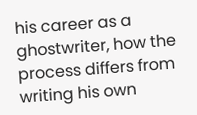his career as a ghostwriter, how the process differs from writing his own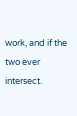work, and if the two ever intersect.